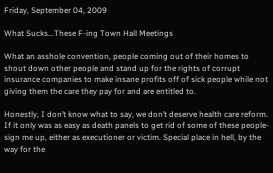Friday, September 04, 2009

What Sucks...These F-ing Town Hall Meetings

What an asshole convention, people coming out of their homes to shout down other people and stand up for the rights of corrupt insurance companies to make insane profits off of sick people while not giving them the care they pay for and are entitled to.

Honestly, I don’t know what to say, we don’t deserve health care reform. If it only was as easy as death panels to get rid of some of these people- sign me up, either as executioner or victim. Special place in hell, by the way for the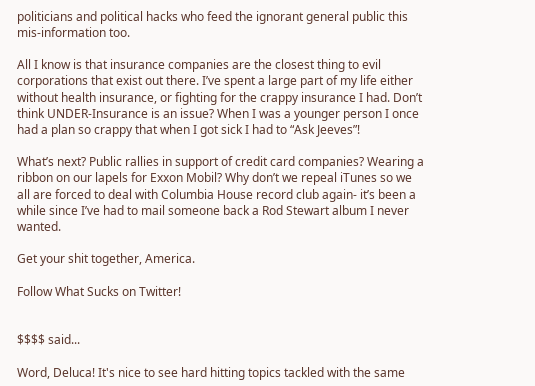politicians and political hacks who feed the ignorant general public this mis-information too.

All I know is that insurance companies are the closest thing to evil corporations that exist out there. I’ve spent a large part of my life either without health insurance, or fighting for the crappy insurance I had. Don’t think UNDER-Insurance is an issue? When I was a younger person I once had a plan so crappy that when I got sick I had to “Ask Jeeves”!

What’s next? Public rallies in support of credit card companies? Wearing a ribbon on our lapels for Exxon Mobil? Why don’t we repeal iTunes so we all are forced to deal with Columbia House record club again- it’s been a while since I’ve had to mail someone back a Rod Stewart album I never wanted.

Get your shit together, America.

Follow What Sucks on Twitter!


$$$$ said...

Word, Deluca! It's nice to see hard hitting topics tackled with the same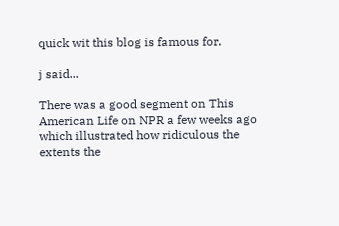quick wit this blog is famous for.

j said...

There was a good segment on This American Life on NPR a few weeks ago which illustrated how ridiculous the extents the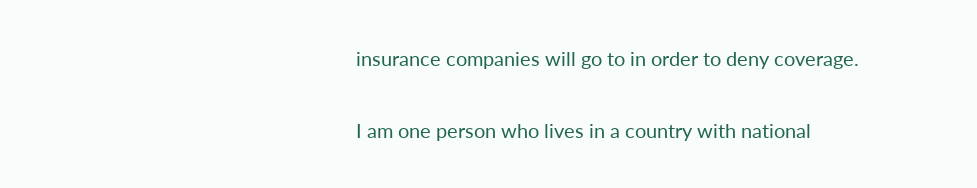insurance companies will go to in order to deny coverage.

I am one person who lives in a country with national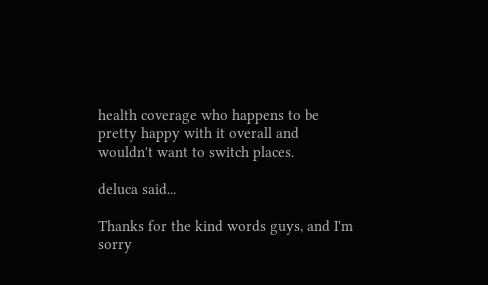health coverage who happens to be pretty happy with it overall and wouldn't want to switch places.

deluca said...

Thanks for the kind words guys, and I'm sorry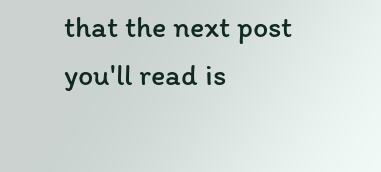that the next post you'll read is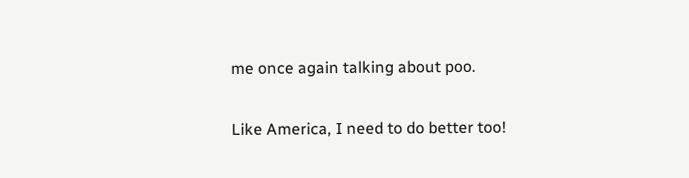me once again talking about poo.

Like America, I need to do better too!